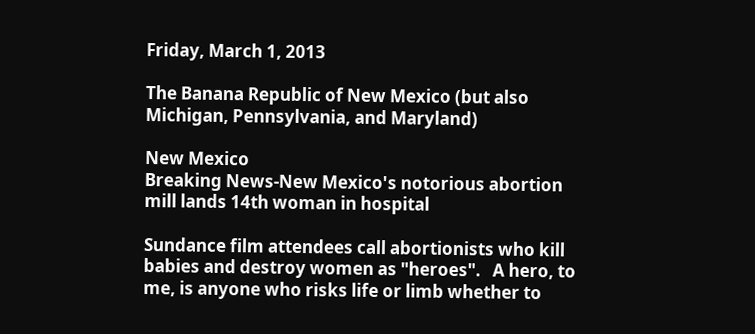Friday, March 1, 2013

The Banana Republic of New Mexico (but also Michigan, Pennsylvania, and Maryland)

New Mexico
Breaking News-New Mexico's notorious abortion mill lands 14th woman in hospital

Sundance film attendees call abortionists who kill babies and destroy women as "heroes".   A hero, to me, is anyone who risks life or limb whether to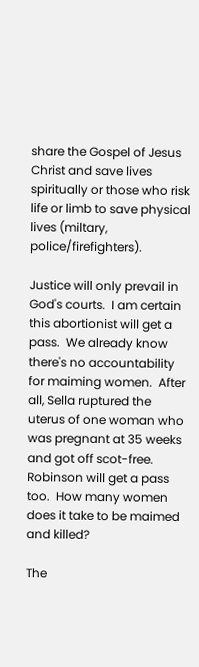share the Gospel of Jesus Christ and save lives spiritually or those who risk life or limb to save physical lives (miltary, police/firefighters).

Justice will only prevail in God's courts.  I am certain this abortionist will get a pass.  We already know there's no accountability for maiming women.  After all, Sella ruptured the uterus of one woman who was pregnant at 35 weeks and got off scot-free.   Robinson will get a pass too.  How many women does it take to be maimed and killed?

The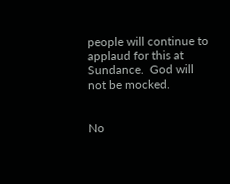people will continue to applaud for this at Sundance.  God will not be mocked.


No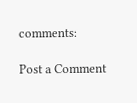comments:

Post a Comment